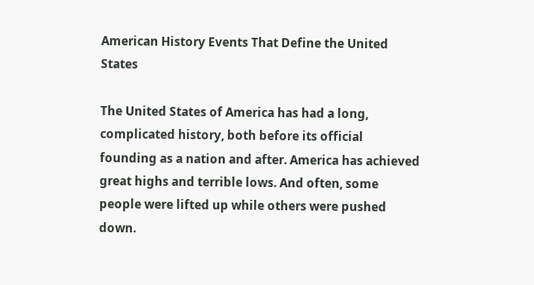American History Events That Define the United States

The United States of America has had a long, complicated history, both before its official founding as a nation and after. America has achieved great highs and terrible lows. And often, some people were lifted up while others were pushed down.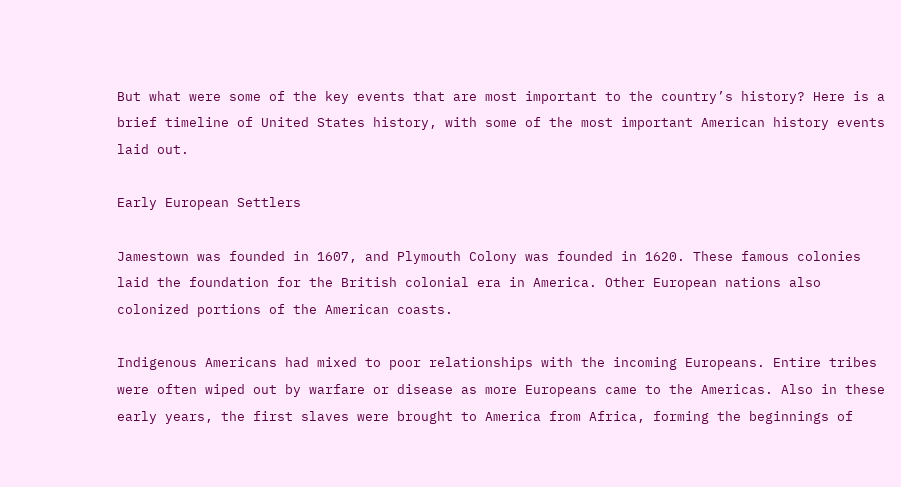But what were some of the key events that are most important to the country’s history? Here is a brief timeline of United States history, with some of the most important American history events laid out.

Early European Settlers

Jamestown was founded in 1607, and Plymouth Colony was founded in 1620. These famous colonies laid the foundation for the British colonial era in America. Other European nations also colonized portions of the American coasts.

Indigenous Americans had mixed to poor relationships with the incoming Europeans. Entire tribes were often wiped out by warfare or disease as more Europeans came to the Americas. Also in these early years, the first slaves were brought to America from Africa, forming the beginnings of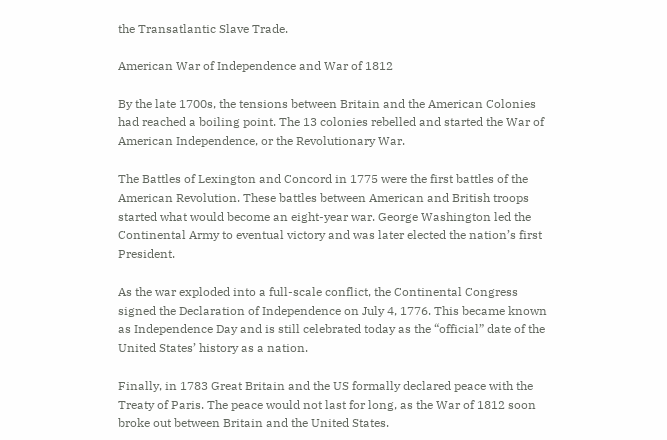the Transatlantic Slave Trade.

American War of Independence and War of 1812

By the late 1700s, the tensions between Britain and the American Colonies had reached a boiling point. The 13 colonies rebelled and started the War of American Independence, or the Revolutionary War.

The Battles of Lexington and Concord in 1775 were the first battles of the American Revolution. These battles between American and British troops started what would become an eight-year war. George Washington led the Continental Army to eventual victory and was later elected the nation’s first President.

As the war exploded into a full-scale conflict, the Continental Congress signed the Declaration of Independence on July 4, 1776. This became known as Independence Day and is still celebrated today as the “official” date of the United States’ history as a nation.

Finally, in 1783 Great Britain and the US formally declared peace with the Treaty of Paris. The peace would not last for long, as the War of 1812 soon broke out between Britain and the United States.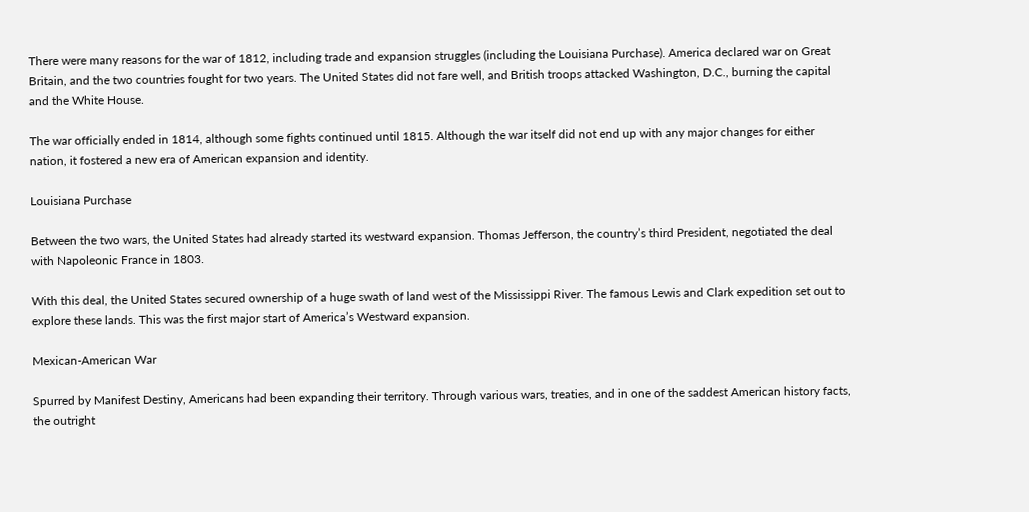There were many reasons for the war of 1812, including trade and expansion struggles (including the Louisiana Purchase). America declared war on Great Britain, and the two countries fought for two years. The United States did not fare well, and British troops attacked Washington, D.C., burning the capital and the White House.

The war officially ended in 1814, although some fights continued until 1815. Although the war itself did not end up with any major changes for either nation, it fostered a new era of American expansion and identity.

Louisiana Purchase

Between the two wars, the United States had already started its westward expansion. Thomas Jefferson, the country’s third President, negotiated the deal with Napoleonic France in 1803.

With this deal, the United States secured ownership of a huge swath of land west of the Mississippi River. The famous Lewis and Clark expedition set out to explore these lands. This was the first major start of America’s Westward expansion.

Mexican-American War

Spurred by Manifest Destiny, Americans had been expanding their territory. Through various wars, treaties, and in one of the saddest American history facts, the outright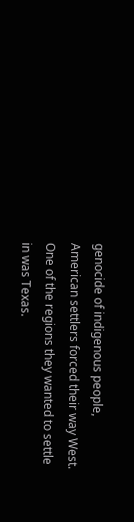genocide of indigenous people, American settlers forced their way West. One of the regions they wanted to settle in was Texas.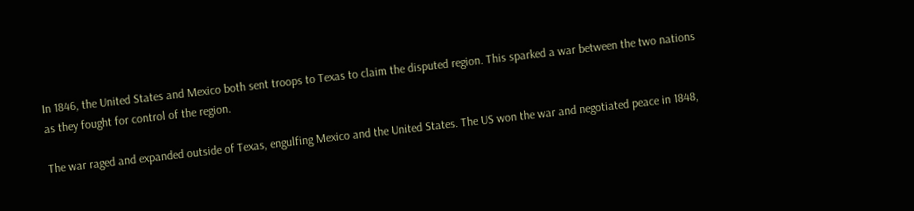In 1846, the United States and Mexico both sent troops to Texas to claim the disputed region. This sparked a war between the two nations as they fought for control of the region.

The war raged and expanded outside of Texas, engulfing Mexico and the United States. The US won the war and negotiated peace in 1848,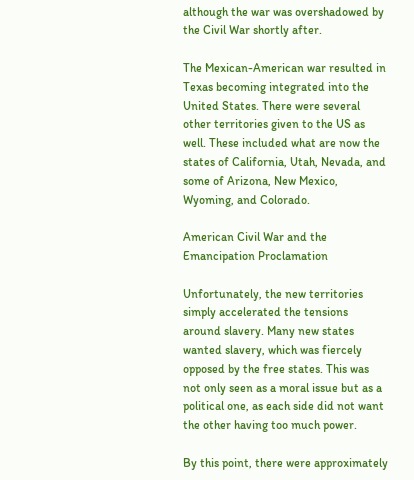although the war was overshadowed by the Civil War shortly after.

The Mexican-American war resulted in Texas becoming integrated into the United States. There were several other territories given to the US as well. These included what are now the states of California, Utah, Nevada, and some of Arizona, New Mexico, Wyoming, and Colorado.

American Civil War and the Emancipation Proclamation

Unfortunately, the new territories simply accelerated the tensions around slavery. Many new states wanted slavery, which was fiercely opposed by the free states. This was not only seen as a moral issue but as a political one, as each side did not want the other having too much power.

By this point, there were approximately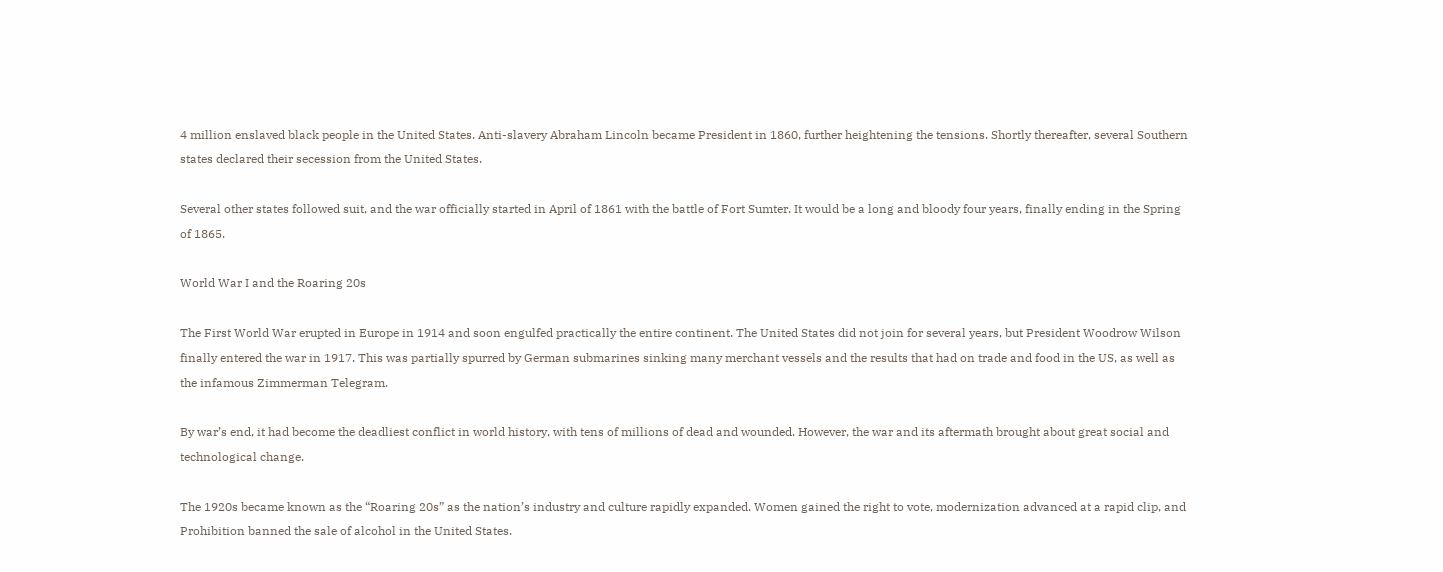4 million enslaved black people in the United States. Anti-slavery Abraham Lincoln became President in 1860, further heightening the tensions. Shortly thereafter, several Southern states declared their secession from the United States.

Several other states followed suit, and the war officially started in April of 1861 with the battle of Fort Sumter. It would be a long and bloody four years, finally ending in the Spring of 1865.

World War I and the Roaring 20s

The First World War erupted in Europe in 1914 and soon engulfed practically the entire continent. The United States did not join for several years, but President Woodrow Wilson finally entered the war in 1917. This was partially spurred by German submarines sinking many merchant vessels and the results that had on trade and food in the US, as well as the infamous Zimmerman Telegram.

By war’s end, it had become the deadliest conflict in world history, with tens of millions of dead and wounded. However, the war and its aftermath brought about great social and technological change.

The 1920s became known as the “Roaring 20s” as the nation’s industry and culture rapidly expanded. Women gained the right to vote, modernization advanced at a rapid clip, and Prohibition banned the sale of alcohol in the United States.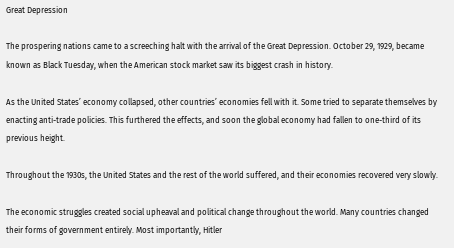Great Depression

The prospering nations came to a screeching halt with the arrival of the Great Depression. October 29, 1929, became known as Black Tuesday, when the American stock market saw its biggest crash in history.

As the United States’ economy collapsed, other countries’ economies fell with it. Some tried to separate themselves by enacting anti-trade policies. This furthered the effects, and soon the global economy had fallen to one-third of its previous height.

Throughout the 1930s, the United States and the rest of the world suffered, and their economies recovered very slowly.

The economic struggles created social upheaval and political change throughout the world. Many countries changed their forms of government entirely. Most importantly, Hitler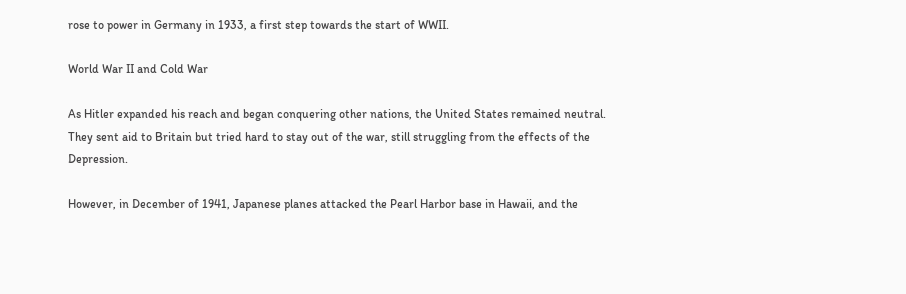rose to power in Germany in 1933, a first step towards the start of WWII.

World War II and Cold War

As Hitler expanded his reach and began conquering other nations, the United States remained neutral. They sent aid to Britain but tried hard to stay out of the war, still struggling from the effects of the Depression.

However, in December of 1941, Japanese planes attacked the Pearl Harbor base in Hawaii, and the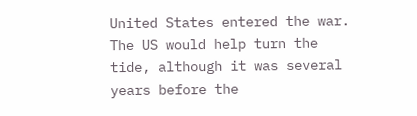United States entered the war. The US would help turn the tide, although it was several years before the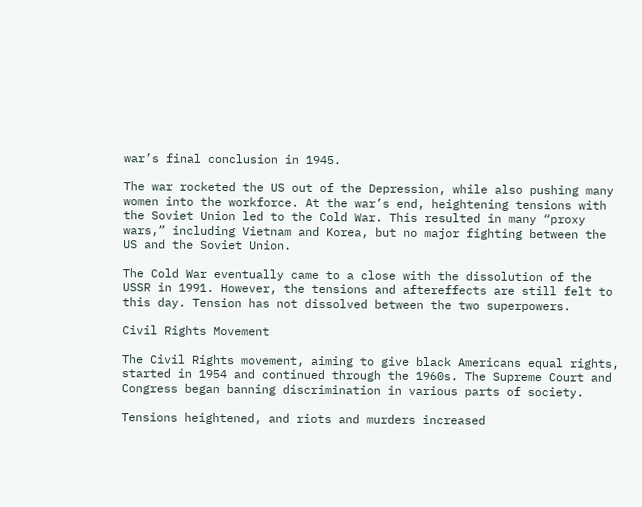war’s final conclusion in 1945.

The war rocketed the US out of the Depression, while also pushing many women into the workforce. At the war’s end, heightening tensions with the Soviet Union led to the Cold War. This resulted in many “proxy wars,” including Vietnam and Korea, but no major fighting between the US and the Soviet Union.

The Cold War eventually came to a close with the dissolution of the USSR in 1991. However, the tensions and aftereffects are still felt to this day. Tension has not dissolved between the two superpowers.

Civil Rights Movement

The Civil Rights movement, aiming to give black Americans equal rights, started in 1954 and continued through the 1960s. The Supreme Court and Congress began banning discrimination in various parts of society.

Tensions heightened, and riots and murders increased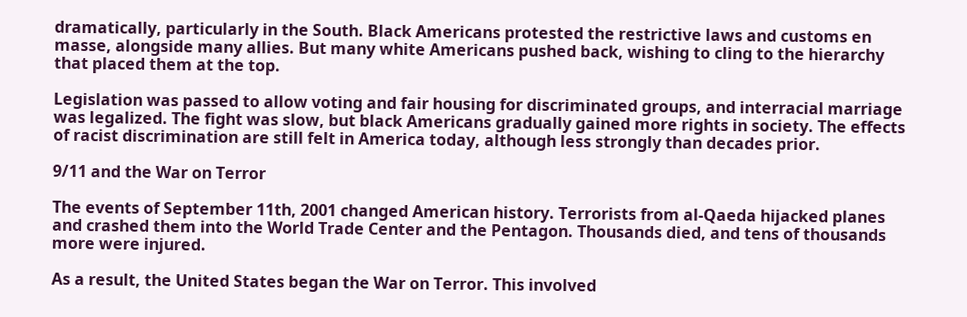dramatically, particularly in the South. Black Americans protested the restrictive laws and customs en masse, alongside many allies. But many white Americans pushed back, wishing to cling to the hierarchy that placed them at the top.

Legislation was passed to allow voting and fair housing for discriminated groups, and interracial marriage was legalized. The fight was slow, but black Americans gradually gained more rights in society. The effects of racist discrimination are still felt in America today, although less strongly than decades prior.

9/11 and the War on Terror

The events of September 11th, 2001 changed American history. Terrorists from al-Qaeda hijacked planes and crashed them into the World Trade Center and the Pentagon. Thousands died, and tens of thousands more were injured.

As a result, the United States began the War on Terror. This involved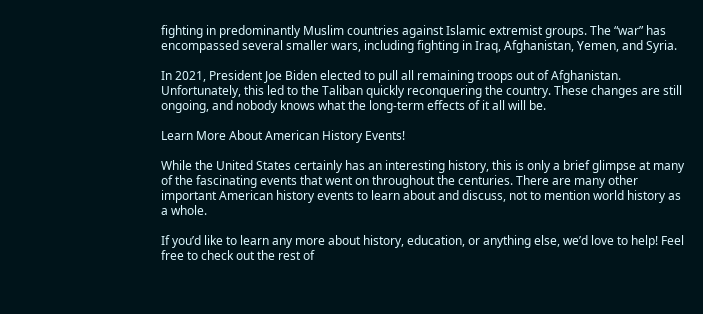fighting in predominantly Muslim countries against Islamic extremist groups. The “war” has encompassed several smaller wars, including fighting in Iraq, Afghanistan, Yemen, and Syria.

In 2021, President Joe Biden elected to pull all remaining troops out of Afghanistan. Unfortunately, this led to the Taliban quickly reconquering the country. These changes are still ongoing, and nobody knows what the long-term effects of it all will be.

Learn More About American History Events!

While the United States certainly has an interesting history, this is only a brief glimpse at many of the fascinating events that went on throughout the centuries. There are many other important American history events to learn about and discuss, not to mention world history as a whole.

If you’d like to learn any more about history, education, or anything else, we’d love to help! Feel free to check out the rest of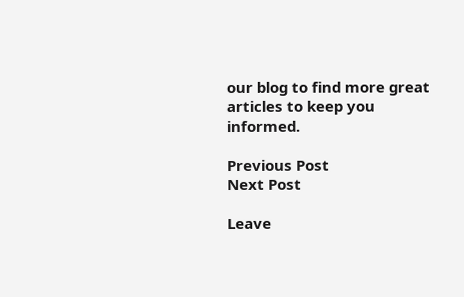our blog to find more great articles to keep you informed.

Previous Post
Next Post

Leave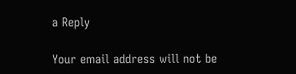a Reply

Your email address will not be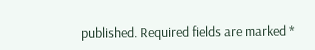published. Required fields are marked *